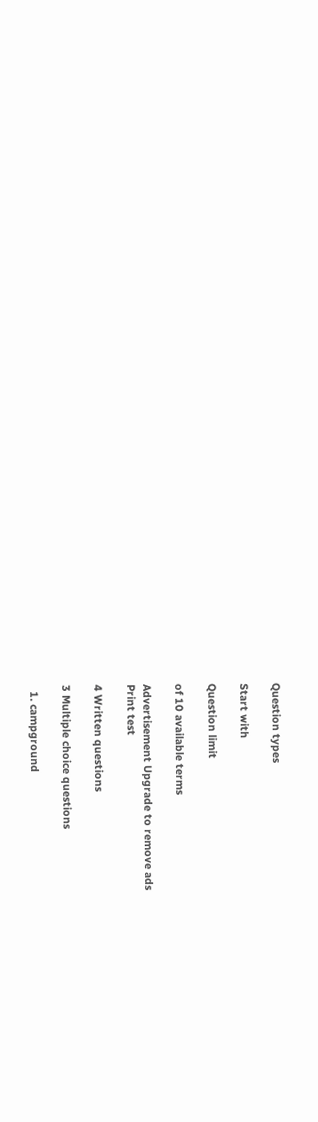Question types

Start with

Question limit

of 10 available terms

Advertisement Upgrade to remove ads
Print test

4 Written questions

3 Multiple choice questions

  1. campground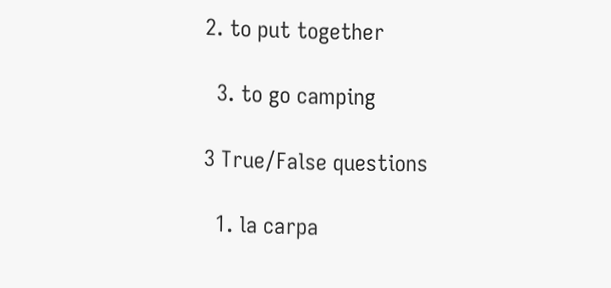2. to put together

  3. to go camping

3 True/False questions

  1. la carpa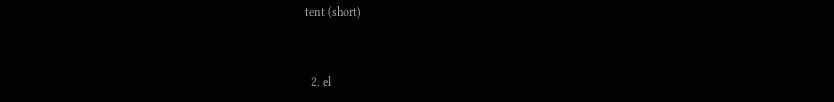tent (short)


  2. el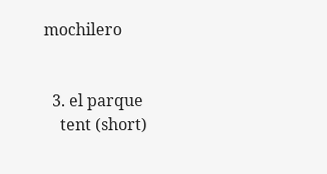mochilero


  3. el parque
    tent (short)